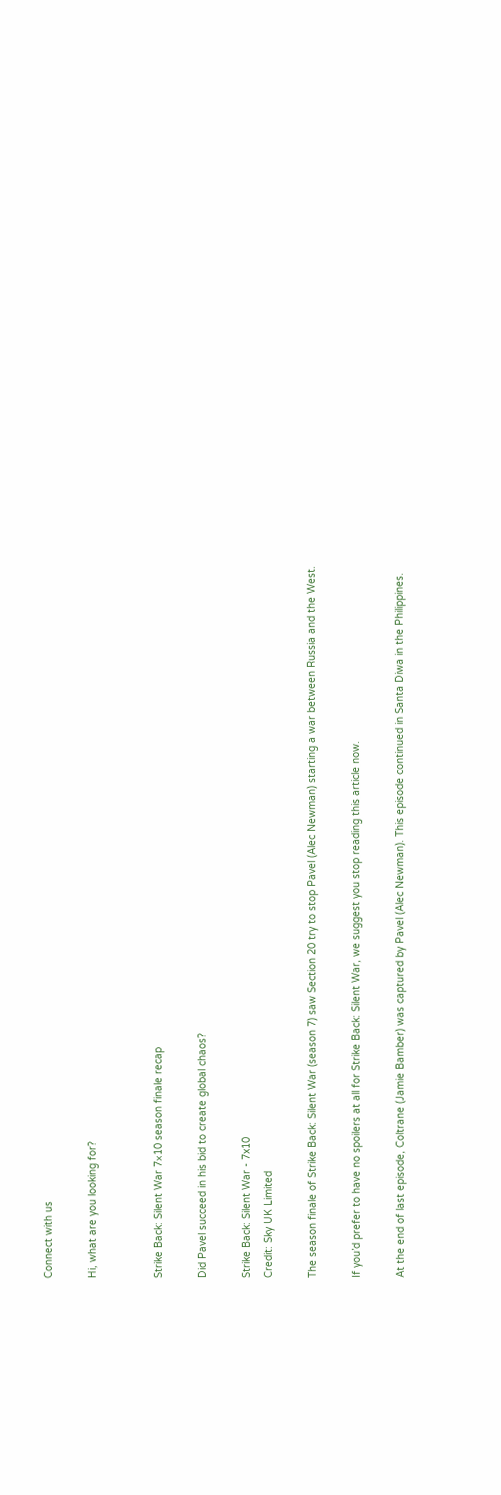Connect with us

Hi, what are you looking for?


Strike Back: Silent War 7×10 season finale recap

Did Pavel succeed in his bid to create global chaos?

Strike Back: Silent War - 7x10
Credit: Sky UK Limited

The season finale of Strike Back: Silent War (season 7) saw Section 20 try to stop Pavel (Alec Newman) starting a war between Russia and the West.

If you’d prefer to have no spoilers at all for Strike Back: Silent War, we suggest you stop reading this article now.

At the end of last episode, Coltrane (Jamie Bamber) was captured by Pavel (Alec Newman). This episode continued in Santa Diwa in the Philippines.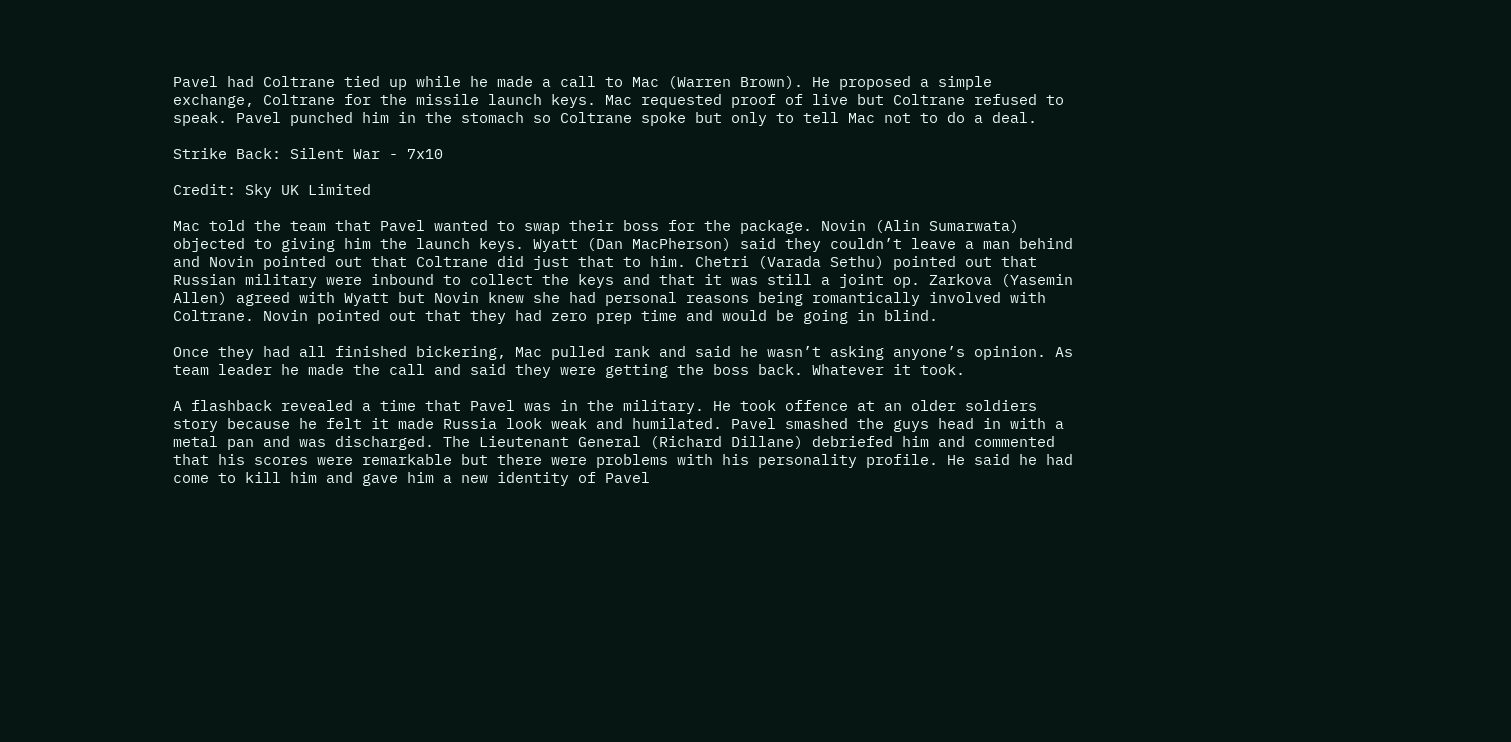Pavel had Coltrane tied up while he made a call to Mac (Warren Brown). He proposed a simple exchange, Coltrane for the missile launch keys. Mac requested proof of live but Coltrane refused to speak. Pavel punched him in the stomach so Coltrane spoke but only to tell Mac not to do a deal.

Strike Back: Silent War - 7x10

Credit: Sky UK Limited

Mac told the team that Pavel wanted to swap their boss for the package. Novin (Alin Sumarwata) objected to giving him the launch keys. Wyatt (Dan MacPherson) said they couldn’t leave a man behind and Novin pointed out that Coltrane did just that to him. Chetri (Varada Sethu) pointed out that Russian military were inbound to collect the keys and that it was still a joint op. Zarkova (Yasemin Allen) agreed with Wyatt but Novin knew she had personal reasons being romantically involved with Coltrane. Novin pointed out that they had zero prep time and would be going in blind.

Once they had all finished bickering, Mac pulled rank and said he wasn’t asking anyone’s opinion. As team leader he made the call and said they were getting the boss back. Whatever it took.

A flashback revealed a time that Pavel was in the military. He took offence at an older soldiers story because he felt it made Russia look weak and humilated. Pavel smashed the guys head in with a metal pan and was discharged. The Lieutenant General (Richard Dillane) debriefed him and commented that his scores were remarkable but there were problems with his personality profile. He said he had come to kill him and gave him a new identity of Pavel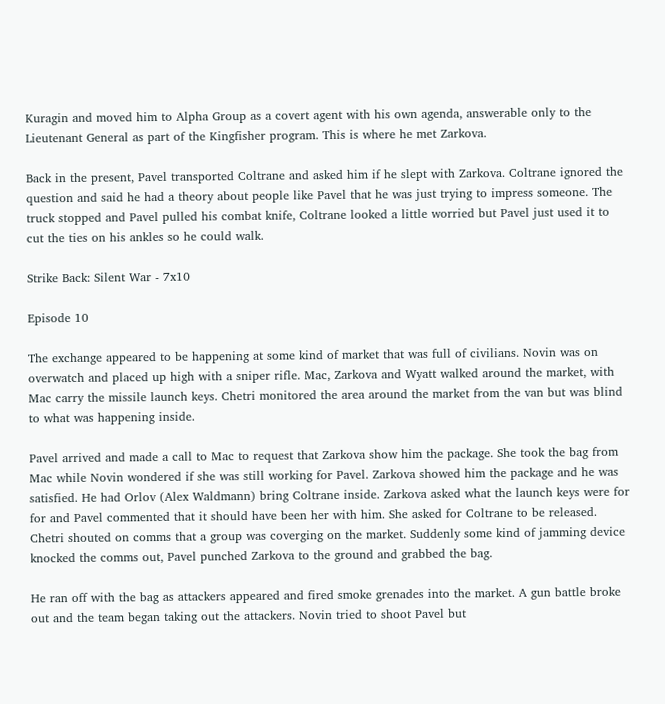Kuragin and moved him to Alpha Group as a covert agent with his own agenda, answerable only to the Lieutenant General as part of the Kingfisher program. This is where he met Zarkova.

Back in the present, Pavel transported Coltrane and asked him if he slept with Zarkova. Coltrane ignored the question and said he had a theory about people like Pavel that he was just trying to impress someone. The truck stopped and Pavel pulled his combat knife, Coltrane looked a little worried but Pavel just used it to cut the ties on his ankles so he could walk.

Strike Back: Silent War - 7x10

Episode 10

The exchange appeared to be happening at some kind of market that was full of civilians. Novin was on overwatch and placed up high with a sniper rifle. Mac, Zarkova and Wyatt walked around the market, with Mac carry the missile launch keys. Chetri monitored the area around the market from the van but was blind to what was happening inside.

Pavel arrived and made a call to Mac to request that Zarkova show him the package. She took the bag from Mac while Novin wondered if she was still working for Pavel. Zarkova showed him the package and he was satisfied. He had Orlov (Alex Waldmann) bring Coltrane inside. Zarkova asked what the launch keys were for for and Pavel commented that it should have been her with him. She asked for Coltrane to be released. Chetri shouted on comms that a group was coverging on the market. Suddenly some kind of jamming device knocked the comms out, Pavel punched Zarkova to the ground and grabbed the bag.

He ran off with the bag as attackers appeared and fired smoke grenades into the market. A gun battle broke out and the team began taking out the attackers. Novin tried to shoot Pavel but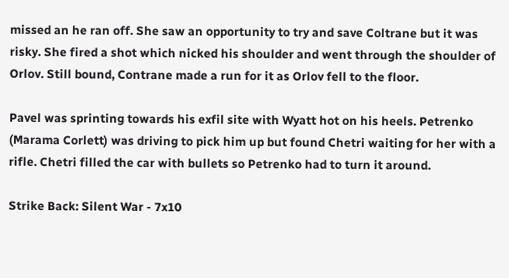missed an he ran off. She saw an opportunity to try and save Coltrane but it was risky. She fired a shot which nicked his shoulder and went through the shoulder of Orlov. Still bound, Contrane made a run for it as Orlov fell to the floor.

Pavel was sprinting towards his exfil site with Wyatt hot on his heels. Petrenko (Marama Corlett) was driving to pick him up but found Chetri waiting for her with a rifle. Chetri filled the car with bullets so Petrenko had to turn it around.

Strike Back: Silent War - 7x10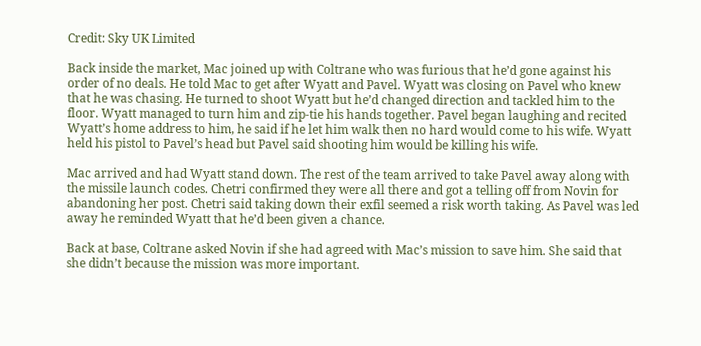Credit: Sky UK Limited

Back inside the market, Mac joined up with Coltrane who was furious that he’d gone against his order of no deals. He told Mac to get after Wyatt and Pavel. Wyatt was closing on Pavel who knew that he was chasing. He turned to shoot Wyatt but he’d changed direction and tackled him to the floor. Wyatt managed to turn him and zip-tie his hands together. Pavel began laughing and recited Wyatt’s home address to him, he said if he let him walk then no hard would come to his wife. Wyatt held his pistol to Pavel’s head but Pavel said shooting him would be killing his wife.

Mac arrived and had Wyatt stand down. The rest of the team arrived to take Pavel away along with the missile launch codes. Chetri confirmed they were all there and got a telling off from Novin for abandoning her post. Chetri said taking down their exfil seemed a risk worth taking. As Pavel was led away he reminded Wyatt that he’d been given a chance.

Back at base, Coltrane asked Novin if she had agreed with Mac’s mission to save him. She said that she didn’t because the mission was more important.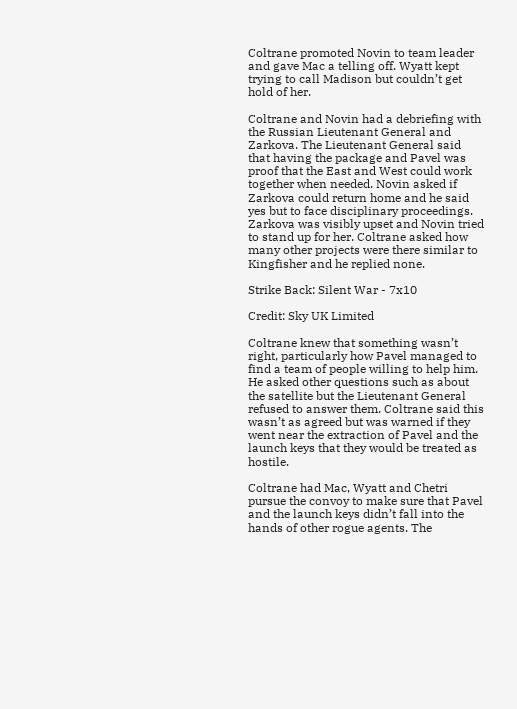Coltrane promoted Novin to team leader and gave Mac a telling off. Wyatt kept trying to call Madison but couldn’t get hold of her.

Coltrane and Novin had a debriefing with the Russian Lieutenant General and Zarkova. The Lieutenant General said that having the package and Pavel was proof that the East and West could work together when needed. Novin asked if Zarkova could return home and he said yes but to face disciplinary proceedings. Zarkova was visibly upset and Novin tried to stand up for her. Coltrane asked how many other projects were there similar to Kingfisher and he replied none.

Strike Back: Silent War - 7x10

Credit: Sky UK Limited

Coltrane knew that something wasn’t right, particularly how Pavel managed to find a team of people willing to help him. He asked other questions such as about the satellite but the Lieutenant General refused to answer them. Coltrane said this wasn’t as agreed but was warned if they went near the extraction of Pavel and the launch keys that they would be treated as hostile.

Coltrane had Mac, Wyatt and Chetri pursue the convoy to make sure that Pavel and the launch keys didn’t fall into the hands of other rogue agents. The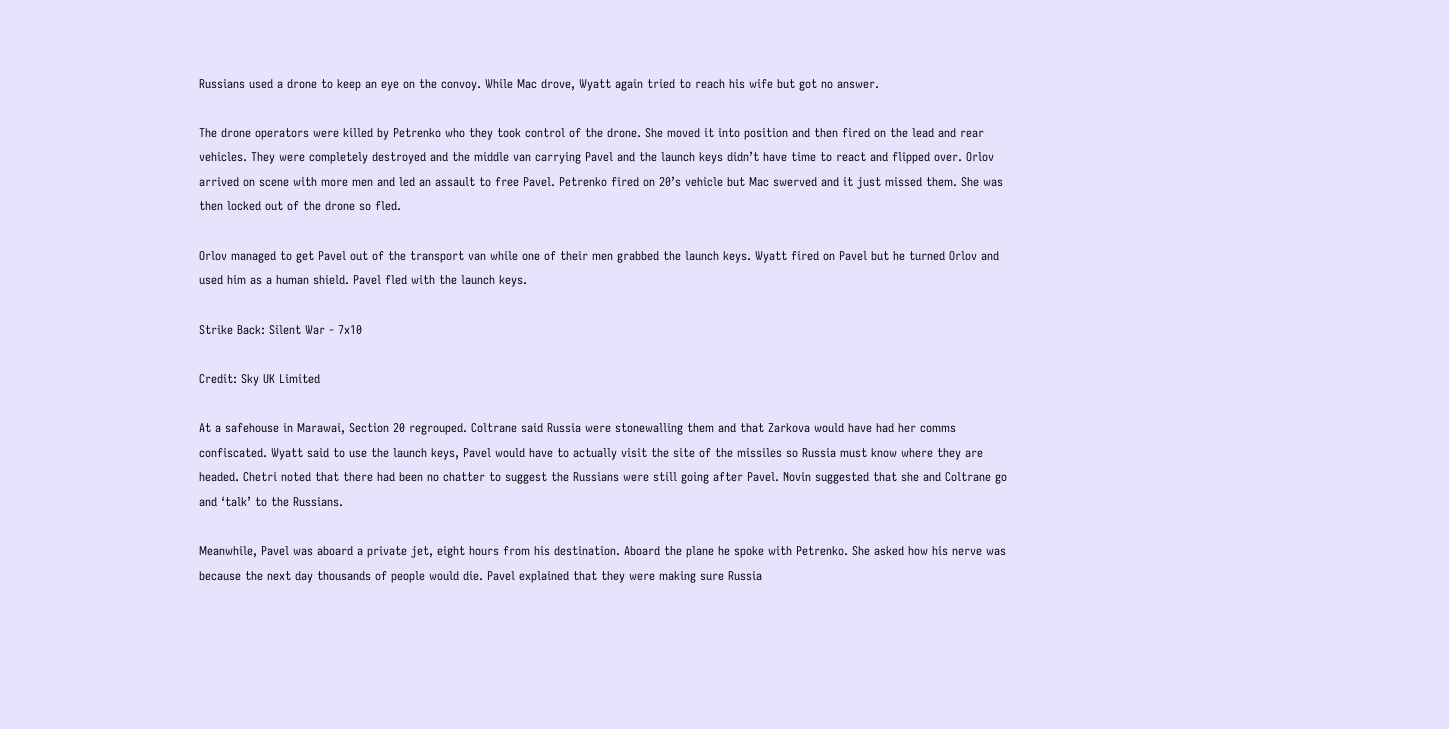Russians used a drone to keep an eye on the convoy. While Mac drove, Wyatt again tried to reach his wife but got no answer.

The drone operators were killed by Petrenko who they took control of the drone. She moved it into position and then fired on the lead and rear vehicles. They were completely destroyed and the middle van carrying Pavel and the launch keys didn’t have time to react and flipped over. Orlov arrived on scene with more men and led an assault to free Pavel. Petrenko fired on 20’s vehicle but Mac swerved and it just missed them. She was then locked out of the drone so fled.

Orlov managed to get Pavel out of the transport van while one of their men grabbed the launch keys. Wyatt fired on Pavel but he turned Orlov and used him as a human shield. Pavel fled with the launch keys.

Strike Back: Silent War - 7x10

Credit: Sky UK Limited

At a safehouse in Marawai, Section 20 regrouped. Coltrane said Russia were stonewalling them and that Zarkova would have had her comms confiscated. Wyatt said to use the launch keys, Pavel would have to actually visit the site of the missiles so Russia must know where they are headed. Chetri noted that there had been no chatter to suggest the Russians were still going after Pavel. Novin suggested that she and Coltrane go and ‘talk’ to the Russians.

Meanwhile, Pavel was aboard a private jet, eight hours from his destination. Aboard the plane he spoke with Petrenko. She asked how his nerve was because the next day thousands of people would die. Pavel explained that they were making sure Russia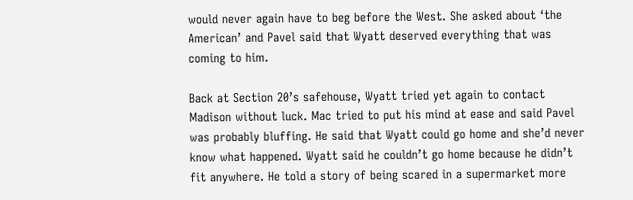would never again have to beg before the West. She asked about ‘the American’ and Pavel said that Wyatt deserved everything that was coming to him.

Back at Section 20’s safehouse, Wyatt tried yet again to contact Madison without luck. Mac tried to put his mind at ease and said Pavel was probably bluffing. He said that Wyatt could go home and she’d never know what happened. Wyatt said he couldn’t go home because he didn’t fit anywhere. He told a story of being scared in a supermarket more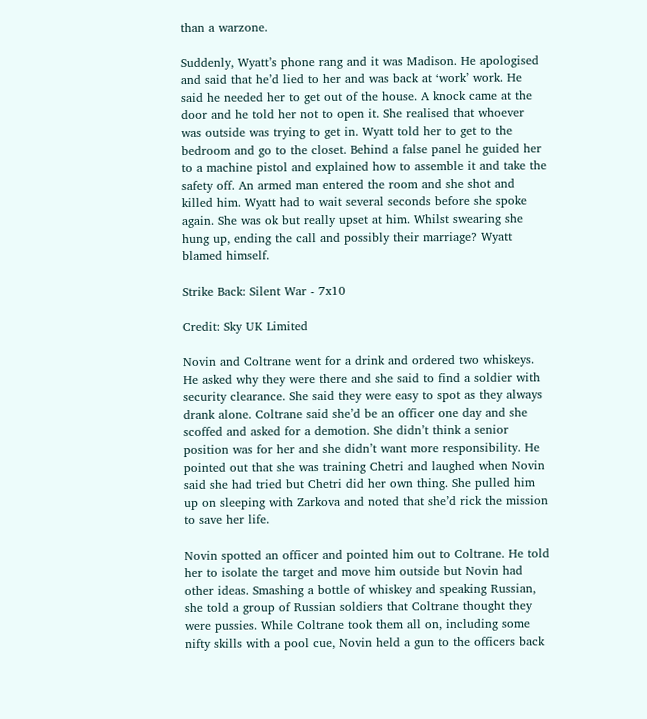than a warzone.

Suddenly, Wyatt’s phone rang and it was Madison. He apologised and said that he’d lied to her and was back at ‘work’ work. He said he needed her to get out of the house. A knock came at the door and he told her not to open it. She realised that whoever was outside was trying to get in. Wyatt told her to get to the bedroom and go to the closet. Behind a false panel he guided her to a machine pistol and explained how to assemble it and take the safety off. An armed man entered the room and she shot and killed him. Wyatt had to wait several seconds before she spoke again. She was ok but really upset at him. Whilst swearing she hung up, ending the call and possibly their marriage? Wyatt blamed himself.

Strike Back: Silent War - 7x10

Credit: Sky UK Limited

Novin and Coltrane went for a drink and ordered two whiskeys. He asked why they were there and she said to find a soldier with security clearance. She said they were easy to spot as they always drank alone. Coltrane said she’d be an officer one day and she scoffed and asked for a demotion. She didn’t think a senior position was for her and she didn’t want more responsibility. He pointed out that she was training Chetri and laughed when Novin said she had tried but Chetri did her own thing. She pulled him up on sleeping with Zarkova and noted that she’d rick the mission to save her life.

Novin spotted an officer and pointed him out to Coltrane. He told her to isolate the target and move him outside but Novin had other ideas. Smashing a bottle of whiskey and speaking Russian, she told a group of Russian soldiers that Coltrane thought they were pussies. While Coltrane took them all on, including some nifty skills with a pool cue, Novin held a gun to the officers back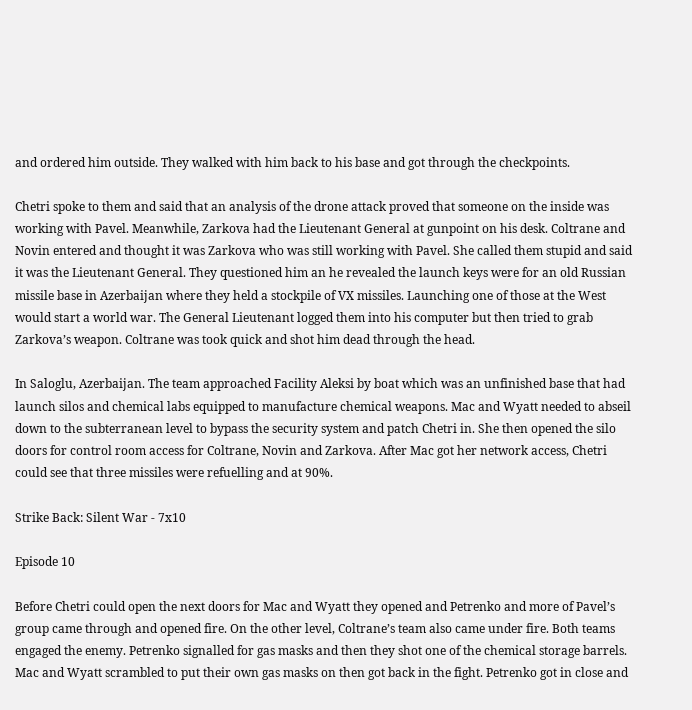and ordered him outside. They walked with him back to his base and got through the checkpoints.

Chetri spoke to them and said that an analysis of the drone attack proved that someone on the inside was working with Pavel. Meanwhile, Zarkova had the Lieutenant General at gunpoint on his desk. Coltrane and Novin entered and thought it was Zarkova who was still working with Pavel. She called them stupid and said it was the Lieutenant General. They questioned him an he revealed the launch keys were for an old Russian missile base in Azerbaijan where they held a stockpile of VX missiles. Launching one of those at the West would start a world war. The General Lieutenant logged them into his computer but then tried to grab Zarkova’s weapon. Coltrane was took quick and shot him dead through the head.

In Saloglu, Azerbaijan. The team approached Facility Aleksi by boat which was an unfinished base that had launch silos and chemical labs equipped to manufacture chemical weapons. Mac and Wyatt needed to abseil down to the subterranean level to bypass the security system and patch Chetri in. She then opened the silo doors for control room access for Coltrane, Novin and Zarkova. After Mac got her network access, Chetri could see that three missiles were refuelling and at 90%.

Strike Back: Silent War - 7x10

Episode 10

Before Chetri could open the next doors for Mac and Wyatt they opened and Petrenko and more of Pavel’s group came through and opened fire. On the other level, Coltrane’s team also came under fire. Both teams engaged the enemy. Petrenko signalled for gas masks and then they shot one of the chemical storage barrels. Mac and Wyatt scrambled to put their own gas masks on then got back in the fight. Petrenko got in close and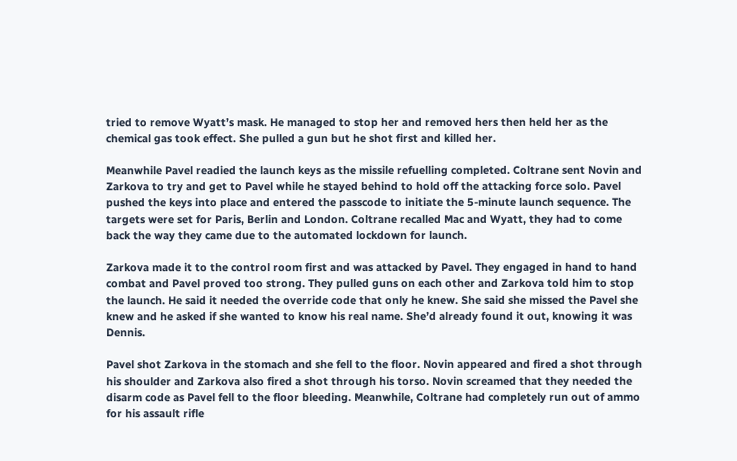tried to remove Wyatt’s mask. He managed to stop her and removed hers then held her as the chemical gas took effect. She pulled a gun but he shot first and killed her.

Meanwhile Pavel readied the launch keys as the missile refuelling completed. Coltrane sent Novin and Zarkova to try and get to Pavel while he stayed behind to hold off the attacking force solo. Pavel pushed the keys into place and entered the passcode to initiate the 5-minute launch sequence. The targets were set for Paris, Berlin and London. Coltrane recalled Mac and Wyatt, they had to come back the way they came due to the automated lockdown for launch.

Zarkova made it to the control room first and was attacked by Pavel. They engaged in hand to hand combat and Pavel proved too strong. They pulled guns on each other and Zarkova told him to stop the launch. He said it needed the override code that only he knew. She said she missed the Pavel she knew and he asked if she wanted to know his real name. She’d already found it out, knowing it was Dennis.

Pavel shot Zarkova in the stomach and she fell to the floor. Novin appeared and fired a shot through his shoulder and Zarkova also fired a shot through his torso. Novin screamed that they needed the disarm code as Pavel fell to the floor bleeding. Meanwhile, Coltrane had completely run out of ammo for his assault rifle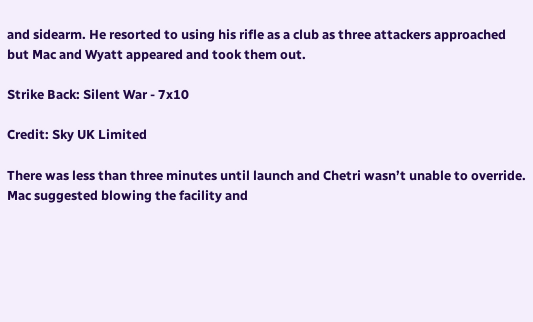and sidearm. He resorted to using his rifle as a club as three attackers approached but Mac and Wyatt appeared and took them out.

Strike Back: Silent War - 7x10

Credit: Sky UK Limited

There was less than three minutes until launch and Chetri wasn’t unable to override. Mac suggested blowing the facility and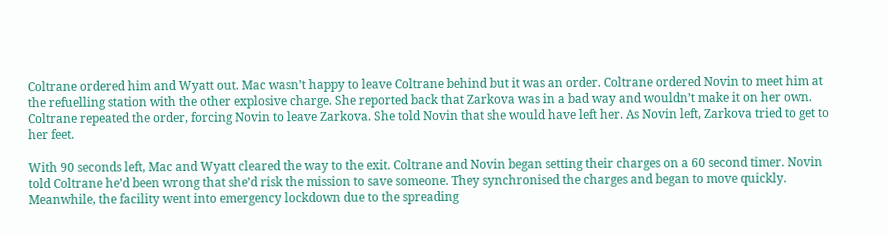Coltrane ordered him and Wyatt out. Mac wasn’t happy to leave Coltrane behind but it was an order. Coltrane ordered Novin to meet him at the refuelling station with the other explosive charge. She reported back that Zarkova was in a bad way and wouldn’t make it on her own. Coltrane repeated the order, forcing Novin to leave Zarkova. She told Novin that she would have left her. As Novin left, Zarkova tried to get to her feet.

With 90 seconds left, Mac and Wyatt cleared the way to the exit. Coltrane and Novin began setting their charges on a 60 second timer. Novin told Coltrane he’d been wrong that she’d risk the mission to save someone. They synchronised the charges and began to move quickly. Meanwhile, the facility went into emergency lockdown due to the spreading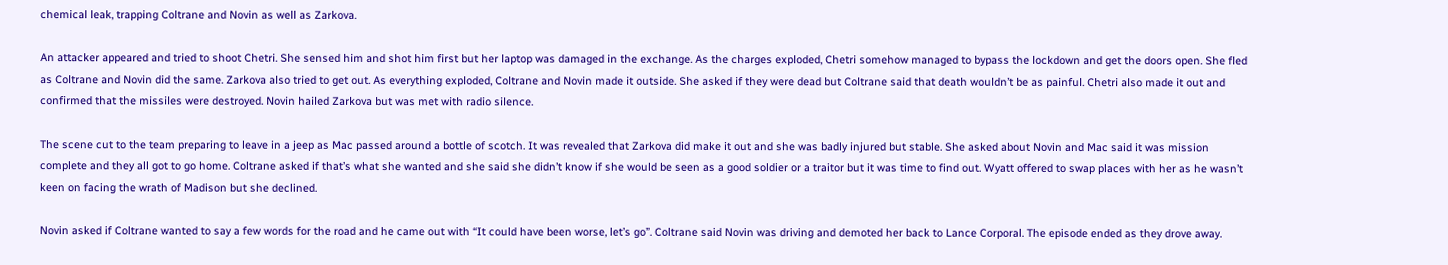chemical leak, trapping Coltrane and Novin as well as Zarkova.

An attacker appeared and tried to shoot Chetri. She sensed him and shot him first but her laptop was damaged in the exchange. As the charges exploded, Chetri somehow managed to bypass the lockdown and get the doors open. She fled as Coltrane and Novin did the same. Zarkova also tried to get out. As everything exploded, Coltrane and Novin made it outside. She asked if they were dead but Coltrane said that death wouldn’t be as painful. Chetri also made it out and confirmed that the missiles were destroyed. Novin hailed Zarkova but was met with radio silence.

The scene cut to the team preparing to leave in a jeep as Mac passed around a bottle of scotch. It was revealed that Zarkova did make it out and she was badly injured but stable. She asked about Novin and Mac said it was mission complete and they all got to go home. Coltrane asked if that’s what she wanted and she said she didn’t know if she would be seen as a good soldier or a traitor but it was time to find out. Wyatt offered to swap places with her as he wasn’t keen on facing the wrath of Madison but she declined.

Novin asked if Coltrane wanted to say a few words for the road and he came out with “It could have been worse, let’s go”. Coltrane said Novin was driving and demoted her back to Lance Corporal. The episode ended as they drove away.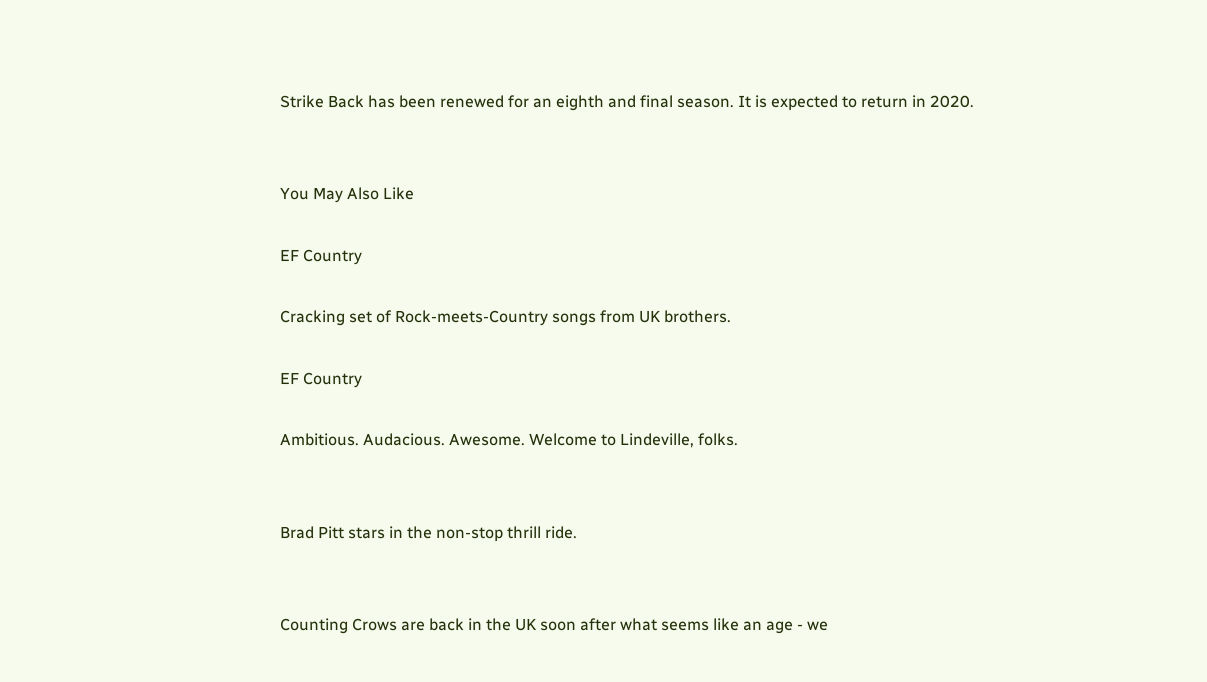Strike Back has been renewed for an eighth and final season. It is expected to return in 2020.


You May Also Like

EF Country

Cracking set of Rock-meets-Country songs from UK brothers.

EF Country

Ambitious. Audacious. Awesome. Welcome to Lindeville, folks.


Brad Pitt stars in the non-stop thrill ride.


Counting Crows are back in the UK soon after what seems like an age - we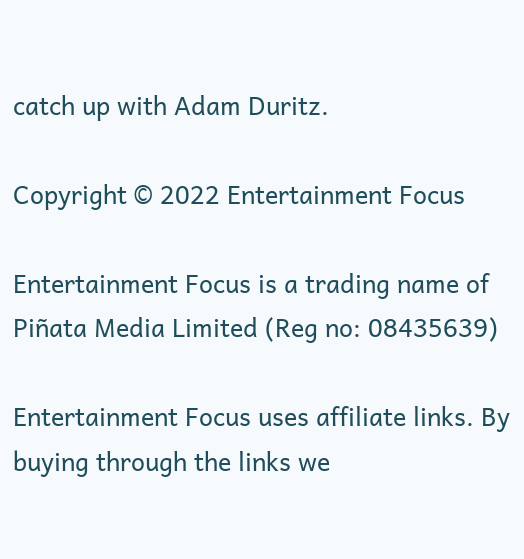catch up with Adam Duritz.

Copyright © 2022 Entertainment Focus

Entertainment Focus is a trading name of Piñata Media Limited (Reg no: 08435639)

Entertainment Focus uses affiliate links. By buying through the links we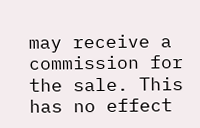may receive a commission for the sale. This has no effect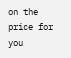on the price for you